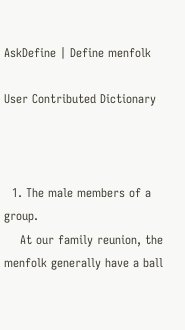AskDefine | Define menfolk

User Contributed Dictionary



  1. The male members of a group.
    At our family reunion, the menfolk generally have a ball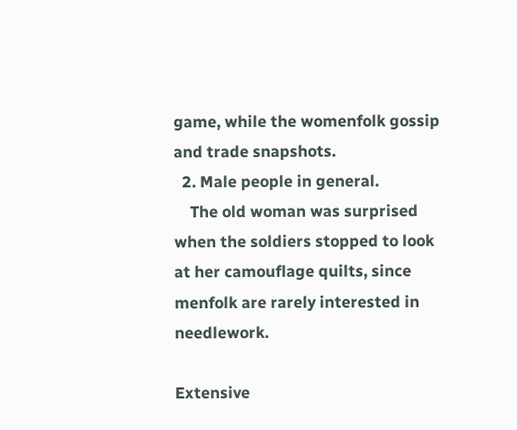game, while the womenfolk gossip and trade snapshots.
  2. Male people in general.
    The old woman was surprised when the soldiers stopped to look at her camouflage quilts, since menfolk are rarely interested in needlework.

Extensive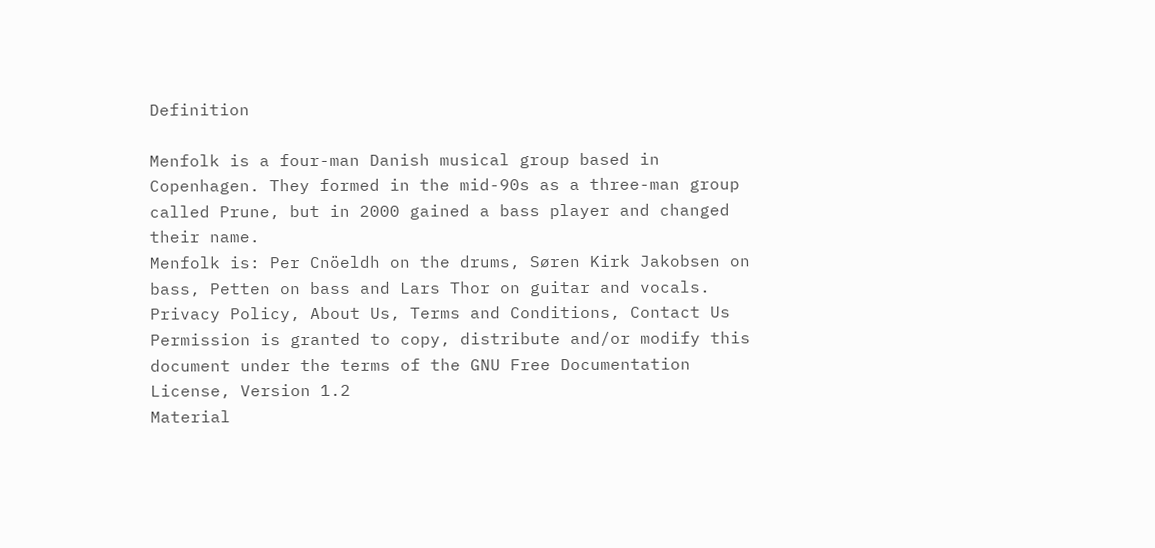Definition

Menfolk is a four-man Danish musical group based in Copenhagen. They formed in the mid-90s as a three-man group called Prune, but in 2000 gained a bass player and changed their name.
Menfolk is: Per Cnöeldh on the drums, Søren Kirk Jakobsen on bass, Petten on bass and Lars Thor on guitar and vocals.
Privacy Policy, About Us, Terms and Conditions, Contact Us
Permission is granted to copy, distribute and/or modify this document under the terms of the GNU Free Documentation License, Version 1.2
Material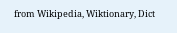from Wikipedia, Wiktionary, Dict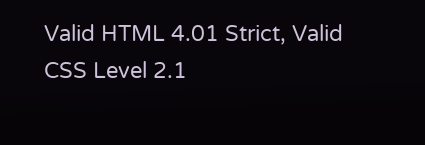Valid HTML 4.01 Strict, Valid CSS Level 2.1